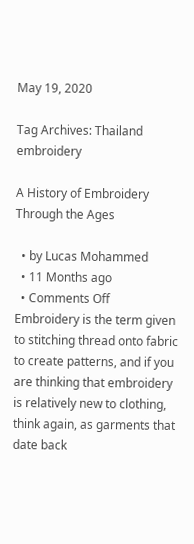May 19, 2020

Tag Archives: Thailand embroidery

A History of Embroidery Through the Ages

  • by Lucas Mohammed
  • 11 Months ago
  • Comments Off
Embroidery is the term given to stitching thread onto fabric to create patterns, and if you are thinking that embroidery is relatively new to clothing, think again, as garments that date back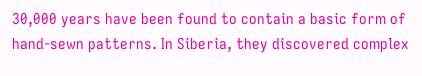30,000 years have been found to contain a basic form of hand-sewn patterns. In Siberia, they discovered complex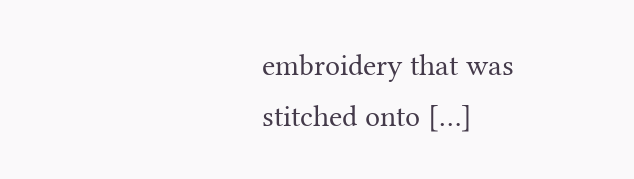embroidery that was stitched onto […]